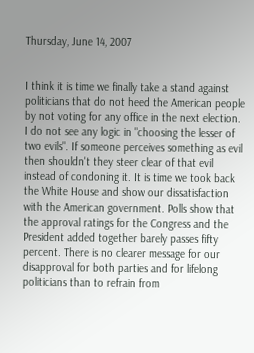Thursday, June 14, 2007


I think it is time we finally take a stand against politicians that do not heed the American people by not voting for any office in the next election. I do not see any logic in "choosing the lesser of two evils". If someone perceives something as evil then shouldn't they steer clear of that evil instead of condoning it. It is time we took back the White House and show our dissatisfaction with the American government. Polls show that the approval ratings for the Congress and the President added together barely passes fifty percent. There is no clearer message for our disapproval for both parties and for lifelong politicians than to refrain from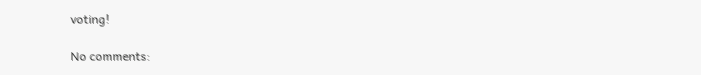voting!

No comments: